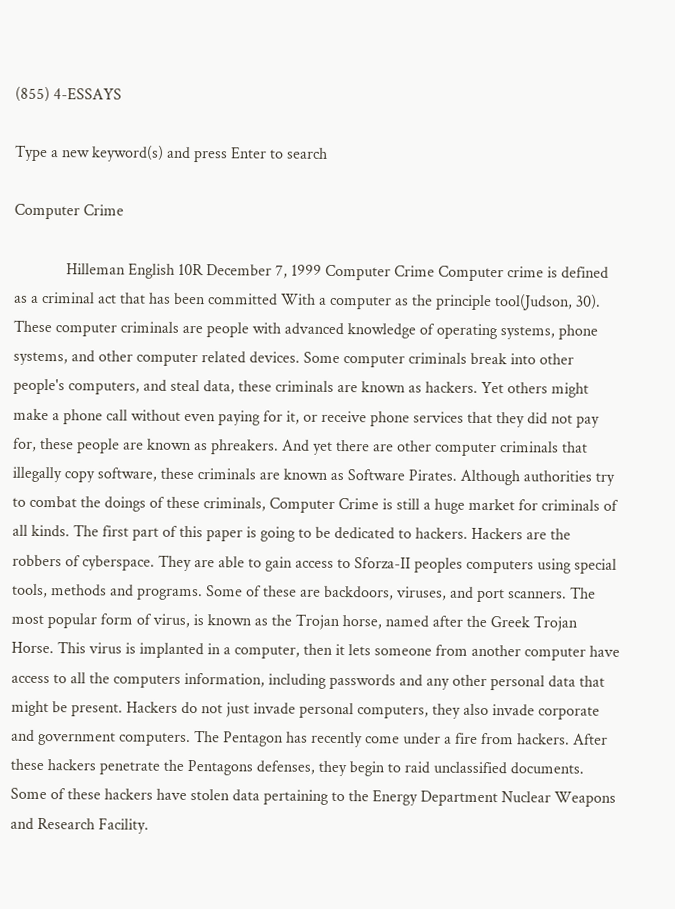(855) 4-ESSAYS

Type a new keyword(s) and press Enter to search

Computer Crime

             Hilleman English 10R December 7, 1999 Computer Crime Computer crime is defined as a criminal act that has been committed With a computer as the principle tool(Judson, 30). These computer criminals are people with advanced knowledge of operating systems, phone systems, and other computer related devices. Some computer criminals break into other people's computers, and steal data, these criminals are known as hackers. Yet others might make a phone call without even paying for it, or receive phone services that they did not pay for, these people are known as phreakers. And yet there are other computer criminals that illegally copy software, these criminals are known as Software Pirates. Although authorities try to combat the doings of these criminals, Computer Crime is still a huge market for criminals of all kinds. The first part of this paper is going to be dedicated to hackers. Hackers are the robbers of cyberspace. They are able to gain access to Sforza-II peoples computers using special tools, methods and programs. Some of these are backdoors, viruses, and port scanners. The most popular form of virus, is known as the Trojan horse, named after the Greek Trojan Horse. This virus is implanted in a computer, then it lets someone from another computer have access to all the computers information, including passwords and any other personal data that might be present. Hackers do not just invade personal computers, they also invade corporate and government computers. The Pentagon has recently come under a fire from hackers. After these hackers penetrate the Pentagons defenses, they begin to raid unclassified documents. Some of these hackers have stolen data pertaining to the Energy Department Nuclear Weapons and Research Facility.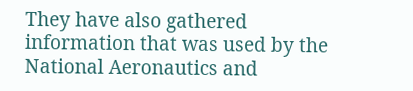They have also gathered information that was used by the National Aeronautics and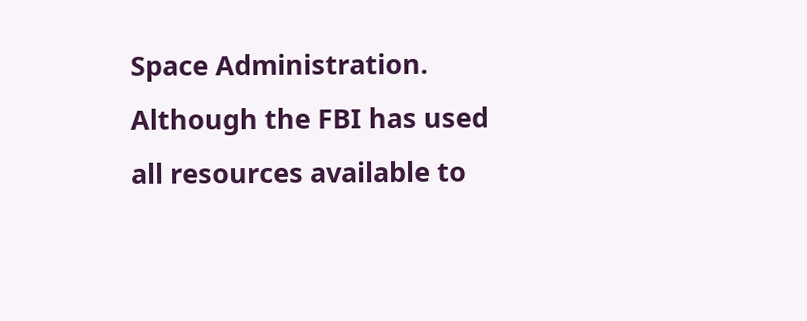Space Administration. Although the FBI has used all resources available to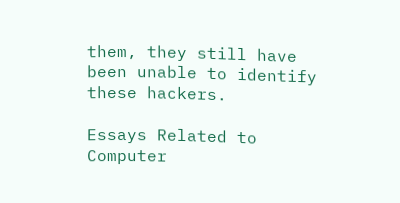them, they still have been unable to identify these hackers.

Essays Related to Computer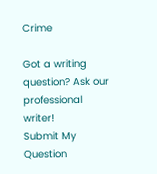Crime

Got a writing question? Ask our professional writer!
Submit My Question